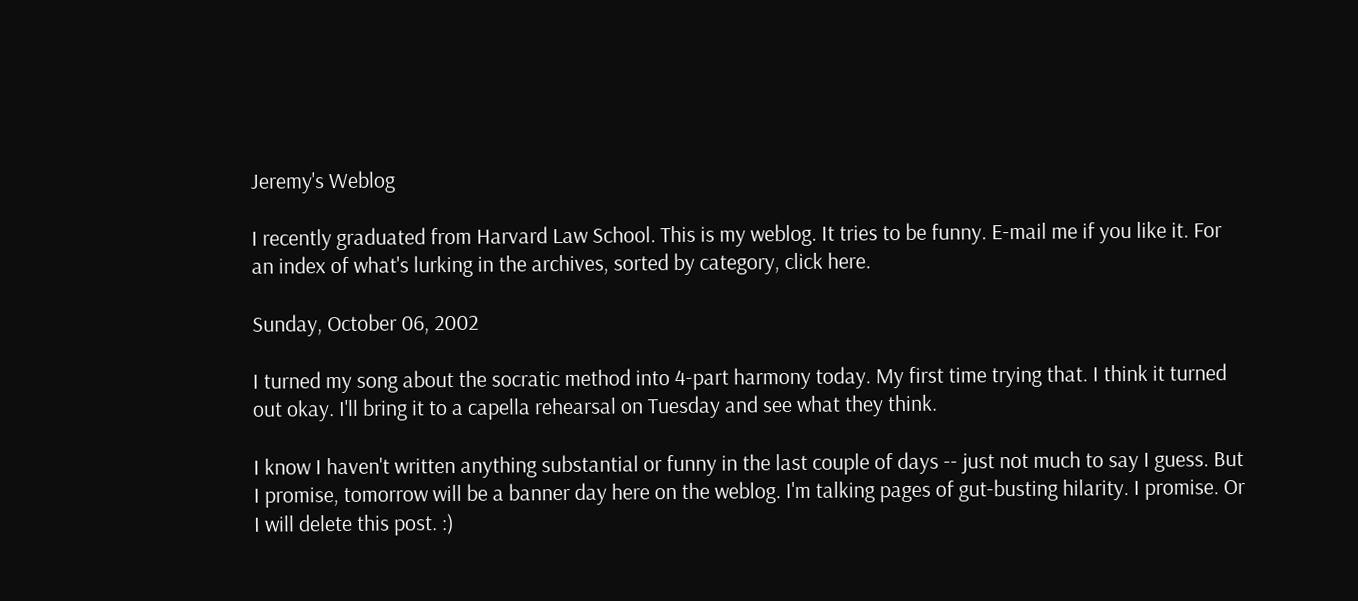Jeremy's Weblog

I recently graduated from Harvard Law School. This is my weblog. It tries to be funny. E-mail me if you like it. For an index of what's lurking in the archives, sorted by category, click here.

Sunday, October 06, 2002

I turned my song about the socratic method into 4-part harmony today. My first time trying that. I think it turned out okay. I'll bring it to a capella rehearsal on Tuesday and see what they think.

I know I haven't written anything substantial or funny in the last couple of days -- just not much to say I guess. But I promise, tomorrow will be a banner day here on the weblog. I'm talking pages of gut-busting hilarity. I promise. Or I will delete this post. :)